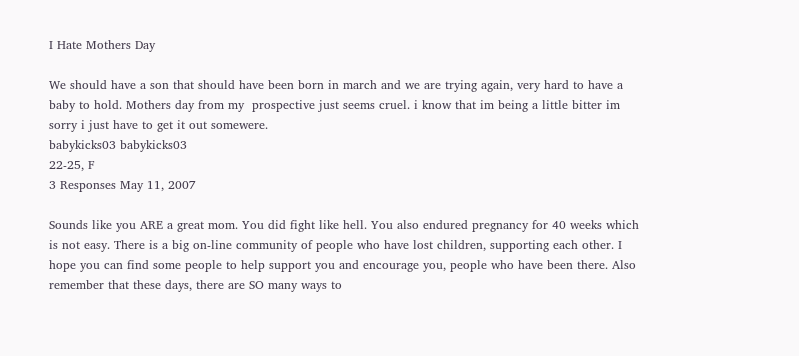I Hate Mothers Day

We should have a son that should have been born in march and we are trying again, very hard to have a baby to hold. Mothers day from my  prospective just seems cruel. i know that im being a little bitter im sorry i just have to get it out somewere.
babykicks03 babykicks03
22-25, F
3 Responses May 11, 2007

Sounds like you ARE a great mom. You did fight like hell. You also endured pregnancy for 40 weeks which is not easy. There is a big on-line community of people who have lost children, supporting each other. I hope you can find some people to help support you and encourage you, people who have been there. Also remember that these days, there are SO many ways to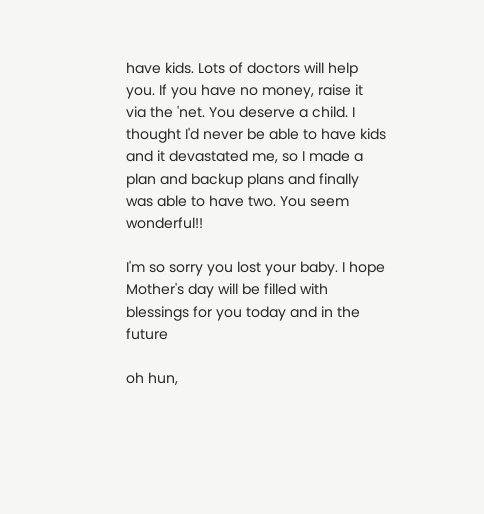have kids. Lots of doctors will help you. If you have no money, raise it via the 'net. You deserve a child. I thought I'd never be able to have kids and it devastated me, so I made a plan and backup plans and finally was able to have two. You seem wonderful!!

I'm so sorry you lost your baby. I hope Mother's day will be filled with blessings for you today and in the future

oh hun,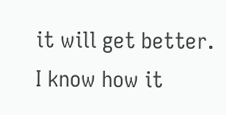it will get better. I know how it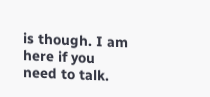is though. I am here if you need to talk.